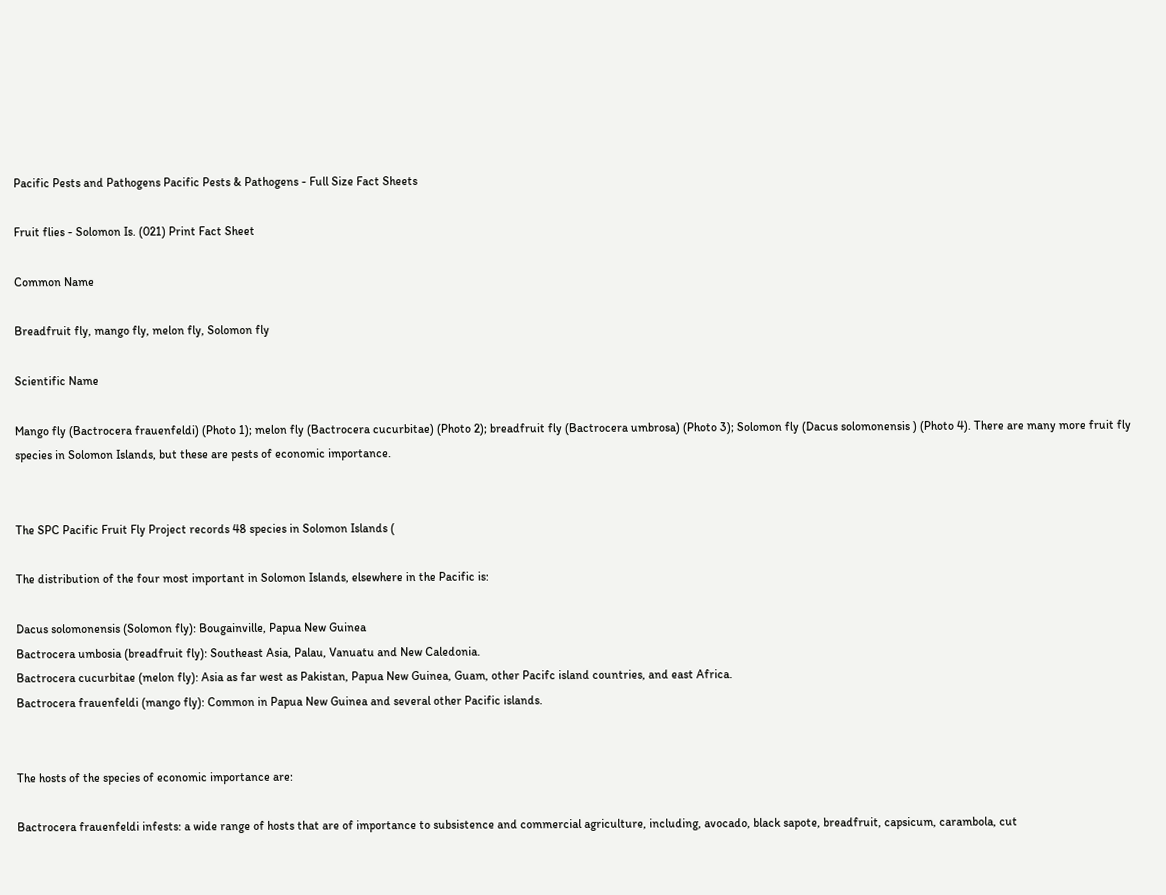Pacific Pests and Pathogens Pacific Pests & Pathogens - Full Size Fact Sheets

Fruit flies - Solomon Is. (021) Print Fact Sheet

Common Name

Breadfruit fly, mango fly, melon fly, Solomon fly

Scientific Name

Mango fly (Bactrocera frauenfeldi) (Photo 1); melon fly (Bactrocera cucurbitae) (Photo 2); breadfruit fly (Bactrocera umbrosa) (Photo 3); Solomon fly (Dacus solomonensis ) (Photo 4). There are many more fruit fly species in Solomon Islands, but these are pests of economic importance.


The SPC Pacific Fruit Fly Project records 48 species in Solomon Islands (

The distribution of the four most important in Solomon Islands, elsewhere in the Pacific is:

Dacus solomonensis (Solomon fly): Bougainville, Papua New Guinea
Bactrocera umbosia (breadfruit fly): Southeast Asia, Palau, Vanuatu and New Caledonia.
Bactrocera cucurbitae (melon fly): Asia as far west as Pakistan, Papua New Guinea, Guam, other Pacifc island countries, and east Africa.
Bactrocera frauenfeldi (mango fly): Common in Papua New Guinea and several other Pacific islands.


The hosts of the species of economic importance are:

Bactrocera frauenfeldi infests: a wide range of hosts that are of importance to subsistence and commercial agriculture, including, avocado, black sapote, breadfruit, capsicum, carambola, cut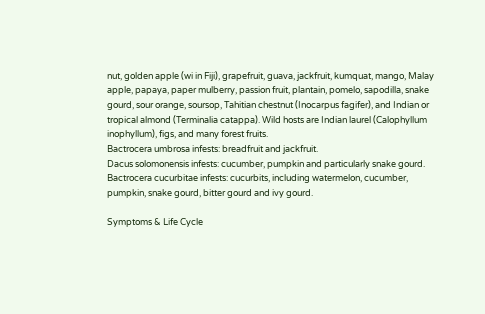nut, golden apple (wi in Fiji), grapefruit, guava, jackfruit, kumquat, mango, Malay apple, papaya, paper mulberry, passion fruit, plantain, pomelo, sapodilla, snake gourd, sour orange, soursop, Tahitian chestnut (Inocarpus fagifer), and Indian or tropical almond (Terminalia catappa). Wild hosts are Indian laurel (Calophyllum inophyllum), figs, and many forest fruits.
Bactrocera umbrosa infests: breadfruit and jackfruit.
Dacus solomonensis infests: cucumber, pumpkin and particularly snake gourd.
Bactrocera cucurbitae infests: cucurbits, including watermelon, cucumber, pumpkin, snake gourd, bitter gourd and ivy gourd.

Symptoms & Life Cycle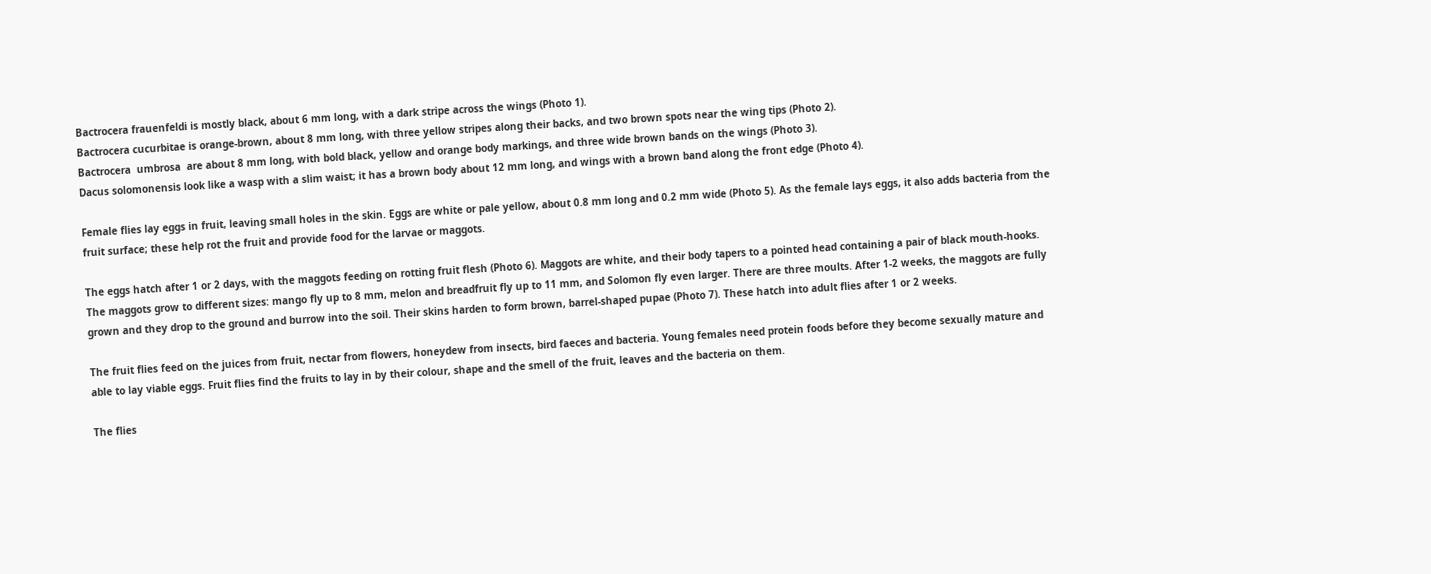Bactrocera frauenfeldi is mostly black, about 6 mm long, with a dark stripe across the wings (Photo 1).
Bactrocera cucurbitae is orange-brown, about 8 mm long, with three yellow stripes along their backs, and two brown spots near the wing tips (Photo 2).
Bactrocera  umbrosa  are about 8 mm long, with bold black, yellow and orange body markings, and three wide brown bands on the wings (Photo 3).
Dacus solomonensis look like a wasp with a slim waist; it has a brown body about 12 mm long, and wings with a brown band along the front edge (Photo 4).

Female flies lay eggs in fruit, leaving small holes in the skin. Eggs are white or pale yellow, about 0.8 mm long and 0.2 mm wide (Photo 5). As the female lays eggs, it also adds bacteria from the fruit surface; these help rot the fruit and provide food for the larvae or maggots.

The eggs hatch after 1 or 2 days, with the maggots feeding on rotting fruit flesh (Photo 6). Maggots are white, and their body tapers to a pointed head containing a pair of black mouth-hooks. The maggots grow to different sizes: mango fly up to 8 mm, melon and breadfruit fly up to 11 mm, and Solomon fly even larger. There are three moults. After 1-2 weeks, the maggots are fully grown and they drop to the ground and burrow into the soil. Their skins harden to form brown, barrel-shaped pupae (Photo 7). These hatch into adult flies after 1 or 2 weeks.

The fruit flies feed on the juices from fruit, nectar from flowers, honeydew from insects, bird faeces and bacteria. Young females need protein foods before they become sexually mature and able to lay viable eggs. Fruit flies find the fruits to lay in by their colour, shape and the smell of the fruit, leaves and the bacteria on them.

The flies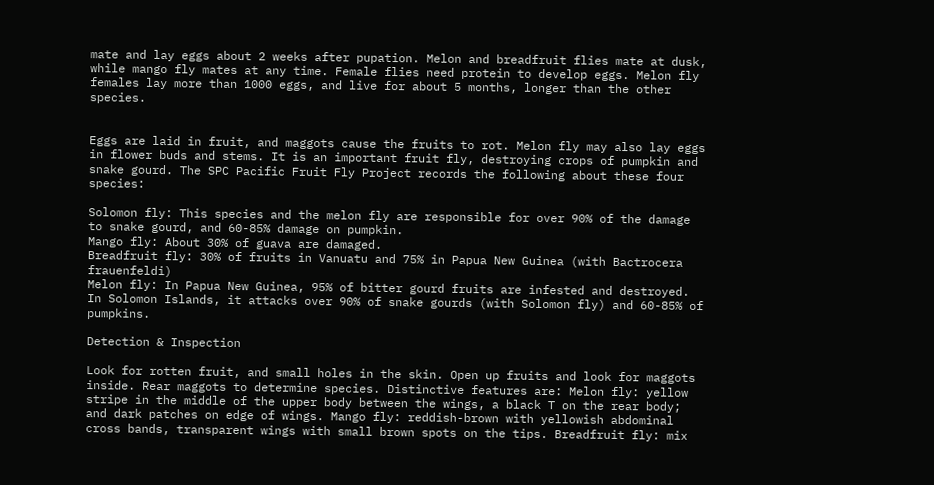mate and lay eggs about 2 weeks after pupation. Melon and breadfruit flies mate at dusk, while mango fly mates at any time. Female flies need protein to develop eggs. Melon fly females lay more than 1000 eggs, and live for about 5 months, longer than the other species.


Eggs are laid in fruit, and maggots cause the fruits to rot. Melon fly may also lay eggs in flower buds and stems. It is an important fruit fly, destroying crops of pumpkin and snake gourd. The SPC Pacific Fruit Fly Project records the following about these four species:

Solomon fly: This species and the melon fly are responsible for over 90% of the damage to snake gourd, and 60-85% damage on pumpkin.
Mango fly: About 30% of guava are damaged.
Breadfruit fly: 30% of fruits in Vanuatu and 75% in Papua New Guinea (with Bactrocera frauenfeldi)
Melon fly: In Papua New Guinea, 95% of bitter gourd fruits are infested and destroyed. In Solomon Islands, it attacks over 90% of snake gourds (with Solomon fly) and 60-85% of pumpkins.

Detection & Inspection

Look for rotten fruit, and small holes in the skin. Open up fruits and look for maggots inside. Rear maggots to determine species. Distinctive features are: Melon fly: yellow stripe in the middle of the upper body between the wings, a black T on the rear body; and dark patches on edge of wings. Mango fly: reddish-brown with yellowish abdominal cross bands, transparent wings with small brown spots on the tips. Breadfruit fly: mix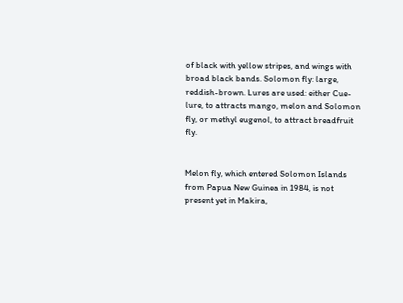of black with yellow stripes, and wings with broad black bands. Solomon fly: large, reddish-brown. Lures are used: either Cue-lure, to attracts mango, melon and Solomon fly, or methyl eugenol, to attract breadfruit fly.


Melon fly, which entered Solomon Islands from Papua New Guinea in 1984, is not present yet in Makira,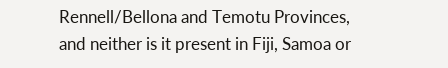Rennell/Bellona and Temotu Provinces, and neither is it present in Fiji, Samoa or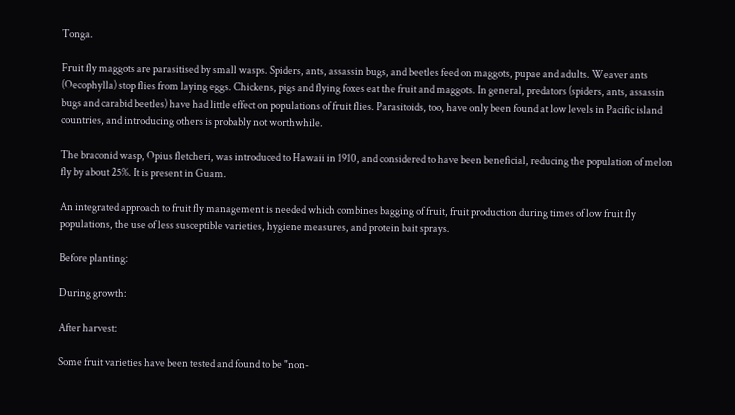Tonga.

Fruit fly maggots are parasitised by small wasps. Spiders, ants, assassin bugs, and beetles feed on maggots, pupae and adults. Weaver ants (Oecophylla) stop flies from laying eggs. Chickens, pigs and flying foxes eat the fruit and maggots. In general, predators (spiders, ants, assassin bugs and carabid beetles) have had little effect on populations of fruit flies. Parasitoids, too, have only been found at low levels in Pacific island countries, and introducing others is probably not worthwhile.

The braconid wasp, Opius fletcheri, was introduced to Hawaii in 1910, and considered to have been beneficial, reducing the population of melon fly by about 25%. It is present in Guam.

An integrated approach to fruit fly management is needed which combines bagging of fruit, fruit production during times of low fruit fly populations, the use of less susceptible varieties, hygiene measures, and protein bait sprays.

Before planting:

During growth:

After harvest:

Some fruit varieties have been tested and found to be "non-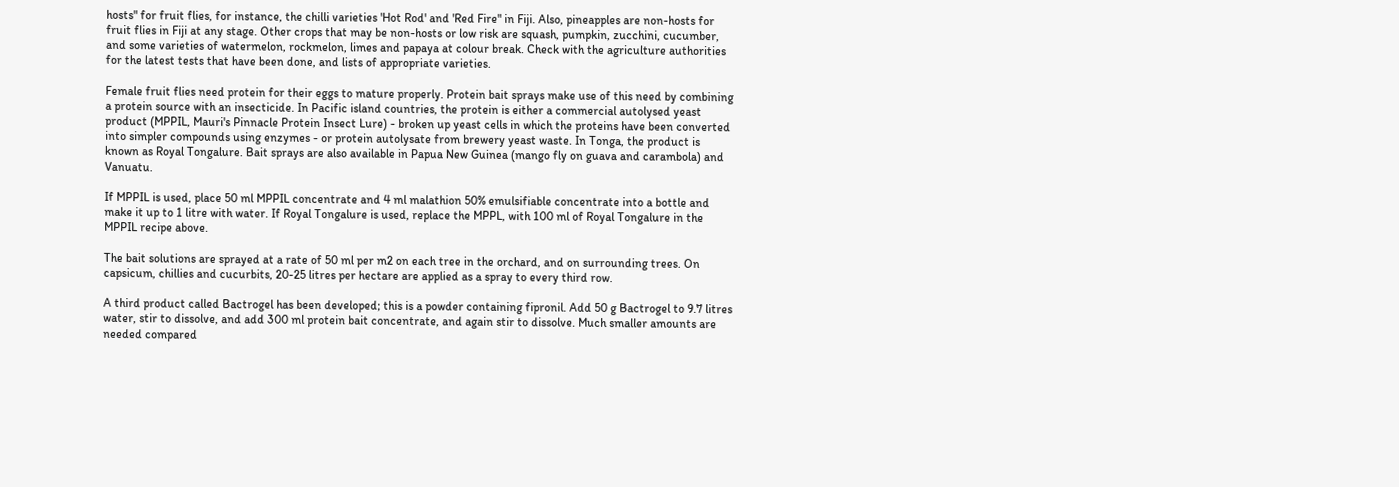hosts" for fruit flies, for instance, the chilli varieties 'Hot Rod' and 'Red Fire" in Fiji. Also, pineapples are non-hosts for fruit flies in Fiji at any stage. Other crops that may be non-hosts or low risk are squash, pumpkin, zucchini, cucumber, and some varieties of watermelon, rockmelon, limes and papaya at colour break. Check with the agriculture authorities for the latest tests that have been done, and lists of appropriate varieties.

Female fruit flies need protein for their eggs to mature properly. Protein bait sprays make use of this need by combining a protein source with an insecticide. In Pacific island countries, the protein is either a commercial autolysed yeast product (MPPIL, Mauri's Pinnacle Protein Insect Lure) - broken up yeast cells in which the proteins have been converted into simpler compounds using enzymes - or protein autolysate from brewery yeast waste. In Tonga, the product is known as Royal Tongalure. Bait sprays are also available in Papua New Guinea (mango fly on guava and carambola) and Vanuatu.

If MPPIL is used, place 50 ml MPPIL concentrate and 4 ml malathion 50% emulsifiable concentrate into a bottle and make it up to 1 litre with water. If Royal Tongalure is used, replace the MPPL, with 100 ml of Royal Tongalure in the MPPIL recipe above.

The bait solutions are sprayed at a rate of 50 ml per m2 on each tree in the orchard, and on surrounding trees. On capsicum, chillies and cucurbits, 20-25 litres per hectare are applied as a spray to every third row.

A third product called Bactrogel has been developed; this is a powder containing fipronil. Add 50 g Bactrogel to 9.7 litres water, stir to dissolve, and add 300 ml protein bait concentrate, and again stir to dissolve. Much smaller amounts are needed compared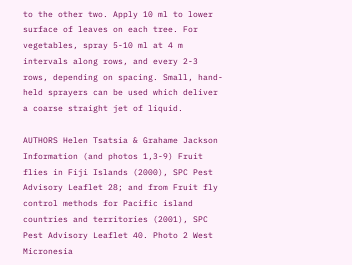to the other two. Apply 10 ml to lower surface of leaves on each tree. For vegetables, spray 5-10 ml at 4 m intervals along rows, and every 2-3 rows, depending on spacing. Small, hand-held sprayers can be used which deliver a coarse straight jet of liquid.

AUTHORS Helen Tsatsia & Grahame Jackson
Information (and photos 1,3-9) Fruit flies in Fiji Islands (2000), SPC Pest Advisory Leaflet 28; and from Fruit fly control methods for Pacific island countries and territories (2001), SPC Pest Advisory Leaflet 40. Photo 2 West Micronesia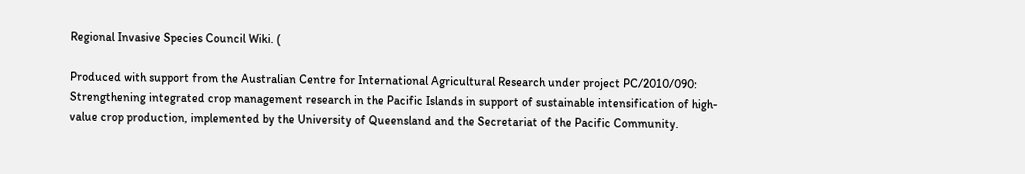Regional Invasive Species Council Wiki. (

Produced with support from the Australian Centre for International Agricultural Research under project PC/2010/090: Strengthening integrated crop management research in the Pacific Islands in support of sustainable intensification of high-value crop production, implemented by the University of Queensland and the Secretariat of the Pacific Community.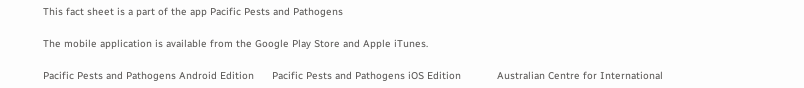This fact sheet is a part of the app Pacific Pests and Pathogens

The mobile application is available from the Google Play Store and Apple iTunes.

Pacific Pests and Pathogens Android Edition      Pacific Pests and Pathogens iOS Edition            Australian Centre for International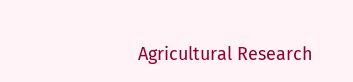Agricultural Research